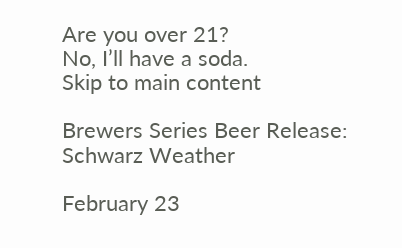Are you over 21?
No, I’ll have a soda.
Skip to main content

Brewers Series Beer Release: Schwarz Weather

February 23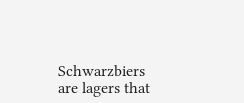Schwarzbiers are lagers that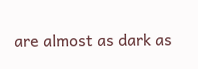are almost as dark as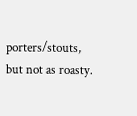porters/stouts, but not as roasty.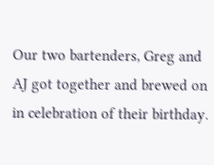Our two bartenders, Greg and AJ got together and brewed on in celebration of their birthday.